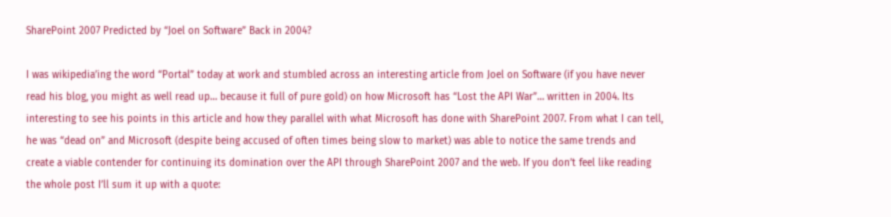SharePoint 2007 Predicted by “Joel on Software” Back in 2004?

I was wikipedia’ing the word “Portal” today at work and stumbled across an interesting article from Joel on Software (if you have never read his blog, you might as well read up… because it full of pure gold) on how Microsoft has “Lost the API War”… written in 2004. Its interesting to see his points in this article and how they parallel with what Microsoft has done with SharePoint 2007. From what I can tell, he was “dead on” and Microsoft (despite being accused of often times being slow to market) was able to notice the same trends and create a viable contender for continuing its domination over the API through SharePoint 2007 and the web. If you don’t feel like reading the whole post I’ll sum it up with a quote: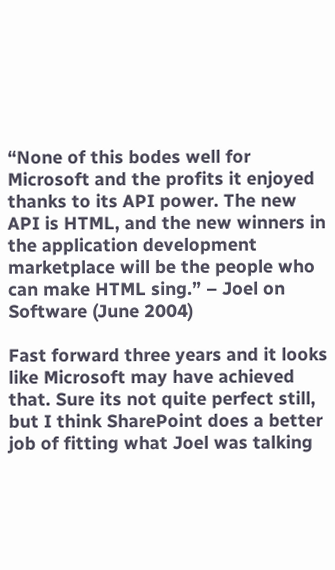“None of this bodes well for Microsoft and the profits it enjoyed thanks to its API power. The new API is HTML, and the new winners in the application development marketplace will be the people who can make HTML sing.” – Joel on Software (June 2004)

Fast forward three years and it looks like Microsoft may have achieved that. Sure its not quite perfect still, but I think SharePoint does a better job of fitting what Joel was talking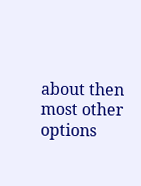about then most other options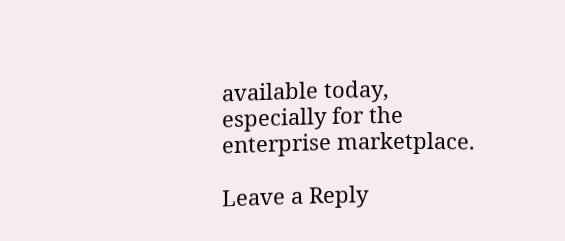available today, especially for the enterprise marketplace.

Leave a Reply